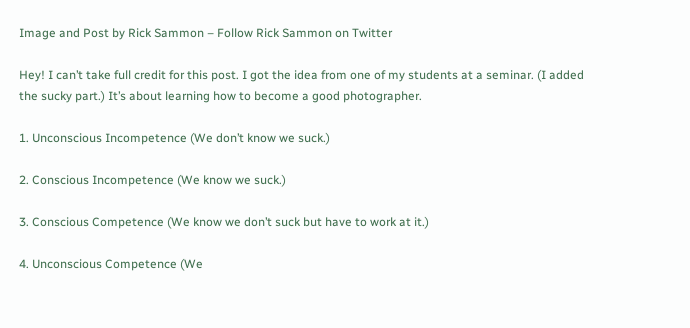Image and Post by Rick Sammon – Follow Rick Sammon on Twitter

Hey! I can’t take full credit for this post. I got the idea from one of my students at a seminar. (I added the sucky part.) It’s about learning how to become a good photographer.

1. Unconscious Incompetence (We don’t know we suck.)

2. Conscious Incompetence (We know we suck.)

3. Conscious Competence (We know we don’t suck but have to work at it.)

4. Unconscious Competence (We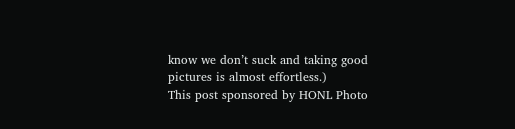know we don’t suck and taking good pictures is almost effortless.)
This post sponsored by HONL Photo